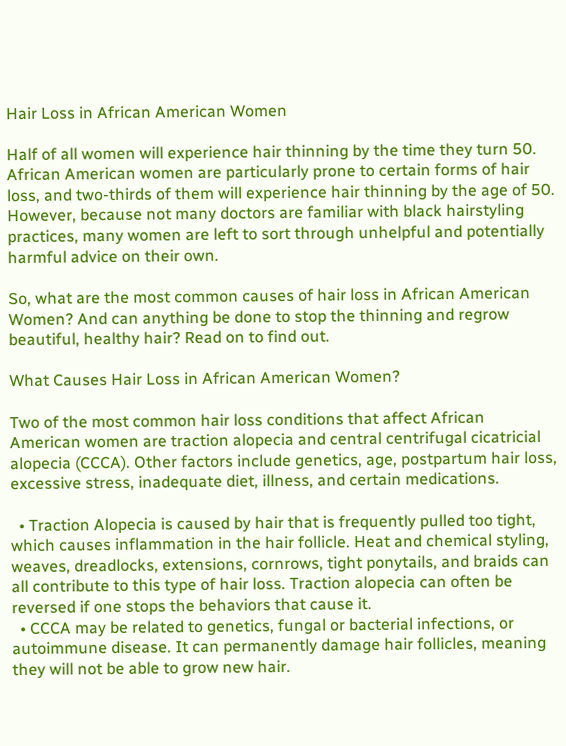Hair Loss in African American Women

Half of all women will experience hair thinning by the time they turn 50. African American women are particularly prone to certain forms of hair loss, and two-thirds of them will experience hair thinning by the age of 50. However, because not many doctors are familiar with black hairstyling practices, many women are left to sort through unhelpful and potentially harmful advice on their own.

So, what are the most common causes of hair loss in African American Women? And can anything be done to stop the thinning and regrow beautiful, healthy hair? Read on to find out.

What Causes Hair Loss in African American Women?

Two of the most common hair loss conditions that affect African American women are traction alopecia and central centrifugal cicatricial alopecia (CCCA). Other factors include genetics, age, postpartum hair loss, excessive stress, inadequate diet, illness, and certain medications.

  • Traction Alopecia is caused by hair that is frequently pulled too tight, which causes inflammation in the hair follicle. Heat and chemical styling, weaves, dreadlocks, extensions, cornrows, tight ponytails, and braids can all contribute to this type of hair loss. Traction alopecia can often be reversed if one stops the behaviors that cause it.
  • CCCA may be related to genetics, fungal or bacterial infections, or autoimmune disease. It can permanently damage hair follicles, meaning they will not be able to grow new hair.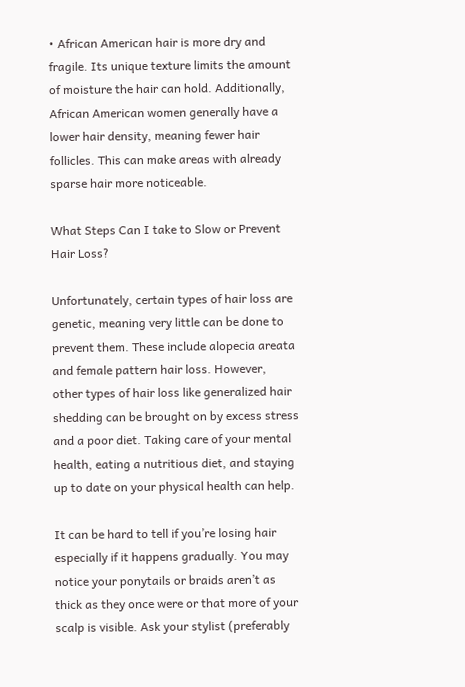• African American hair is more dry and fragile. Its unique texture limits the amount of moisture the hair can hold. Additionally,  African American women generally have a lower hair density, meaning fewer hair follicles. This can make areas with already sparse hair more noticeable.

What Steps Can I take to Slow or Prevent Hair Loss?

Unfortunately, certain types of hair loss are genetic, meaning very little can be done to prevent them. These include alopecia areata and female pattern hair loss. However, other types of hair loss like generalized hair shedding can be brought on by excess stress and a poor diet. Taking care of your mental health, eating a nutritious diet, and staying up to date on your physical health can help.

It can be hard to tell if you’re losing hair especially if it happens gradually. You may notice your ponytails or braids aren’t as thick as they once were or that more of your scalp is visible. Ask your stylist (preferably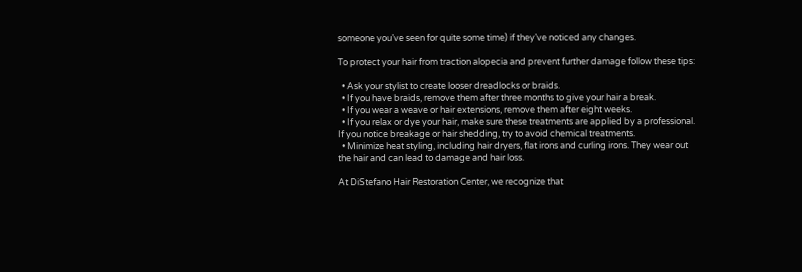someone you’ve seen for quite some time) if they’ve noticed any changes.

To protect your hair from traction alopecia and prevent further damage follow these tips:

  • Ask your stylist to create looser dreadlocks or braids.
  • If you have braids, remove them after three months to give your hair a break.
  • If you wear a weave or hair extensions, remove them after eight weeks.
  • If you relax or dye your hair, make sure these treatments are applied by a professional. If you notice breakage or hair shedding, try to avoid chemical treatments.
  • Minimize heat styling, including hair dryers, flat irons and curling irons. They wear out the hair and can lead to damage and hair loss.

At DiStefano Hair Restoration Center, we recognize that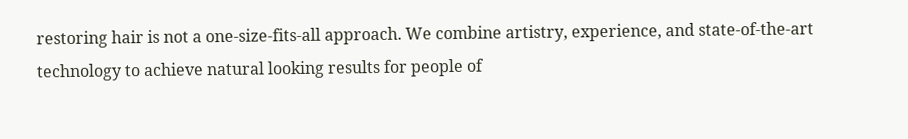restoring hair is not a one-size-fits-all approach. We combine artistry, experience, and state-of-the-art technology to achieve natural looking results for people of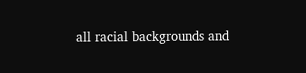all racial backgrounds and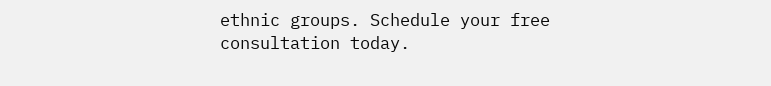ethnic groups. Schedule your free consultation today.